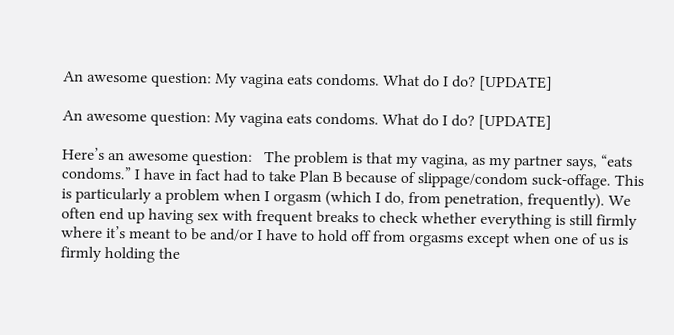An awesome question: My vagina eats condoms. What do I do? [UPDATE]

An awesome question: My vagina eats condoms. What do I do? [UPDATE]

Here’s an awesome question:   The problem is that my vagina, as my partner says, “eats condoms.” I have in fact had to take Plan B because of slippage/condom suck-offage. This is particularly a problem when I orgasm (which I do, from penetration, frequently). We often end up having sex with frequent breaks to check whether everything is still firmly where it’s meant to be and/or I have to hold off from orgasms except when one of us is firmly holding the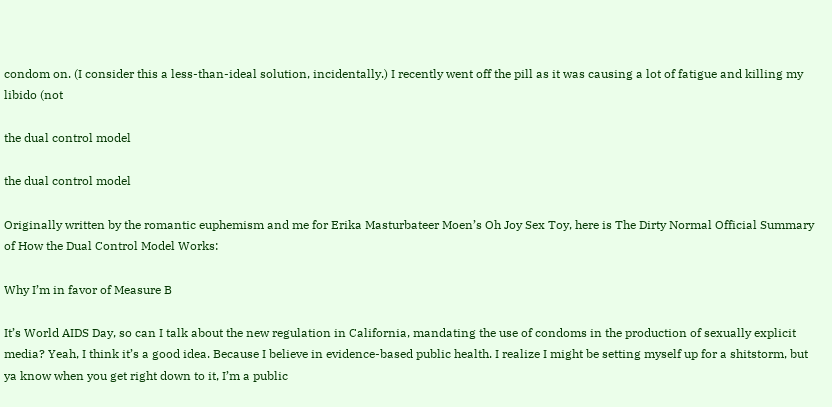condom on. (I consider this a less-than-ideal solution, incidentally.) I recently went off the pill as it was causing a lot of fatigue and killing my libido (not

the dual control model

the dual control model

Originally written by the romantic euphemism and me for Erika Masturbateer Moen’s Oh Joy Sex Toy, here is The Dirty Normal Official Summary of How the Dual Control Model Works:

Why I’m in favor of Measure B

It’s World AIDS Day, so can I talk about the new regulation in California, mandating the use of condoms in the production of sexually explicit media? Yeah, I think it’s a good idea. Because I believe in evidence-based public health. I realize I might be setting myself up for a shitstorm, but ya know when you get right down to it, I’m a public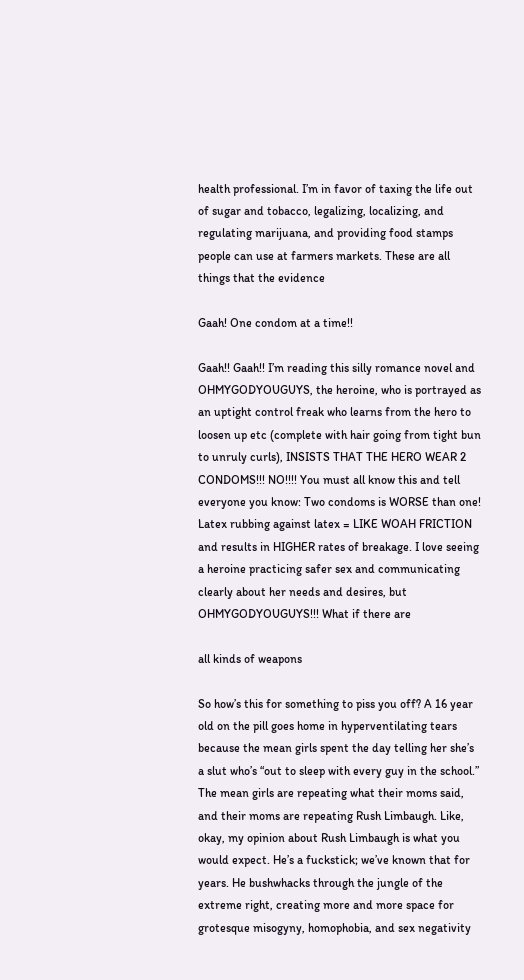health professional. I’m in favor of taxing the life out of sugar and tobacco, legalizing, localizing, and regulating marijuana, and providing food stamps people can use at farmers markets. These are all things that the evidence

Gaah! One condom at a time!!

Gaah!! Gaah!! I’m reading this silly romance novel and OHMYGODYOUGUYS, the heroine, who is portrayed as an uptight control freak who learns from the hero to loosen up etc (complete with hair going from tight bun to unruly curls), INSISTS THAT THE HERO WEAR 2 CONDOMS!!! NO!!!! You must all know this and tell everyone you know: Two condoms is WORSE than one! Latex rubbing against latex = LIKE WOAH FRICTION and results in HIGHER rates of breakage. I love seeing a heroine practicing safer sex and communicating clearly about her needs and desires, but OHMYGODYOUGUYS!!! What if there are

all kinds of weapons

So how’s this for something to piss you off? A 16 year old on the pill goes home in hyperventilating tears because the mean girls spent the day telling her she’s a slut who’s “out to sleep with every guy in the school.” The mean girls are repeating what their moms said, and their moms are repeating Rush Limbaugh. Like, okay, my opinion about Rush Limbaugh is what you would expect. He’s a fuckstick; we’ve known that for years. He bushwhacks through the jungle of the extreme right, creating more and more space for grotesque misogyny, homophobia, and sex negativity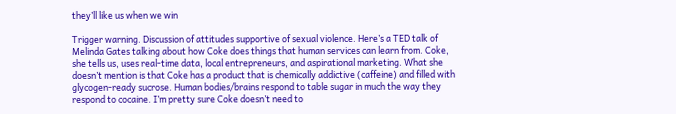they’ll like us when we win

Trigger warning. Discussion of attitudes supportive of sexual violence. Here’s a TED talk of Melinda Gates talking about how Coke does things that human services can learn from. Coke, she tells us, uses real-time data, local entrepreneurs, and aspirational marketing. What she doesn’t mention is that Coke has a product that is chemically addictive (caffeine) and filled with glycogen-ready sucrose. Human bodies/brains respond to table sugar in much the way they respond to cocaine. I’m pretty sure Coke doesn’t need to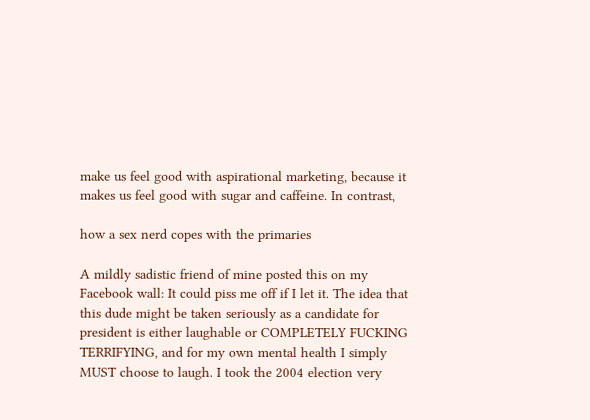make us feel good with aspirational marketing, because it makes us feel good with sugar and caffeine. In contrast,

how a sex nerd copes with the primaries

A mildly sadistic friend of mine posted this on my Facebook wall: It could piss me off if I let it. The idea that this dude might be taken seriously as a candidate for president is either laughable or COMPLETELY FUCKING TERRIFYING, and for my own mental health I simply MUST choose to laugh. I took the 2004 election very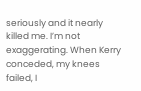seriously and it nearly killed me. I’m not exaggerating. When Kerry conceded, my knees failed, I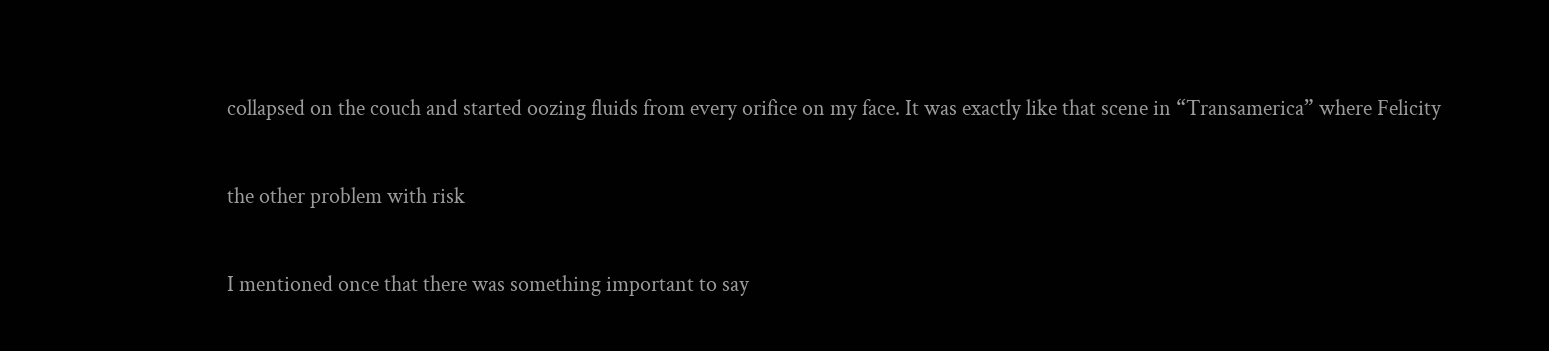collapsed on the couch and started oozing fluids from every orifice on my face. It was exactly like that scene in “Transamerica” where Felicity

the other problem with risk

I mentioned once that there was something important to say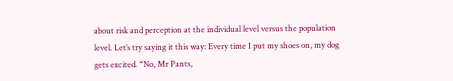about risk and perception at the individual level versus the population level. Let’s try saying it this way: Every time I put my shoes on, my dog gets excited. “No, Mr Pants,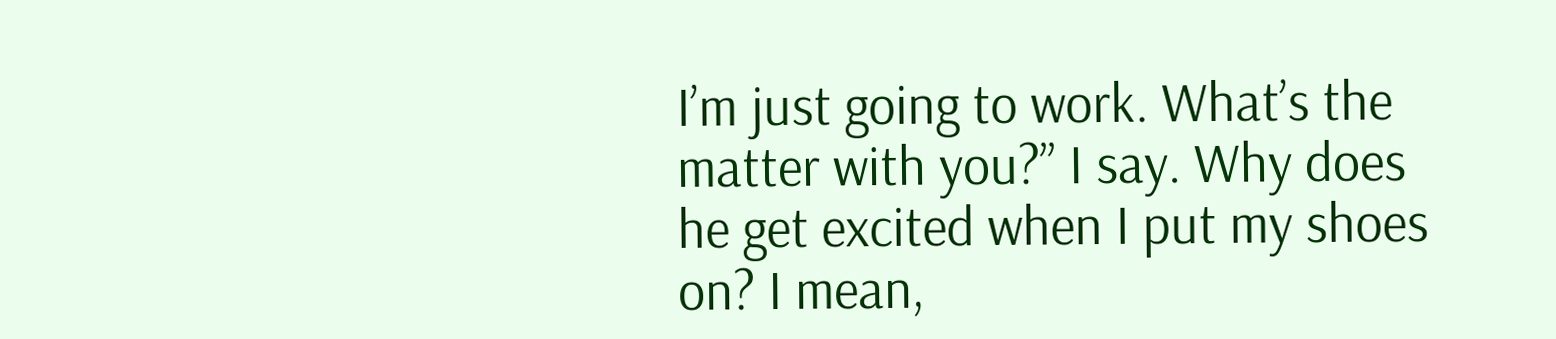I’m just going to work. What’s the matter with you?” I say. Why does he get excited when I put my shoes on? I mean,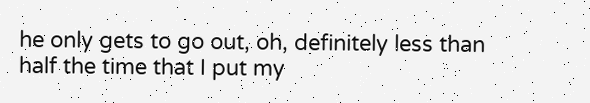he only gets to go out, oh, definitely less than half the time that I put my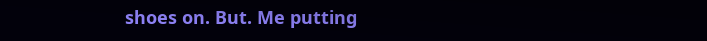shoes on. But. Me putting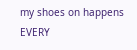my shoes on happens EVERY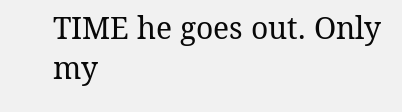TIME he goes out. Only my